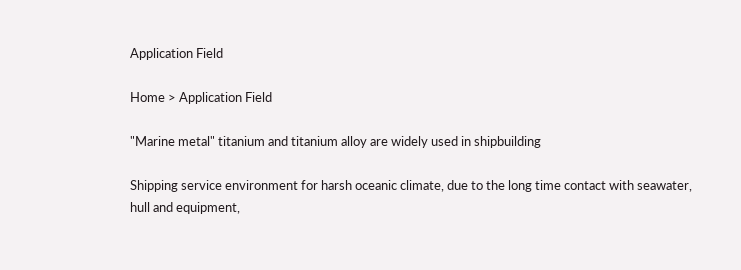Application Field

Home > Application Field

"Marine metal" titanium and titanium alloy are widely used in shipbuilding

Shipping service environment for harsh oceanic climate, due to the long time contact with seawater, hull and equipment,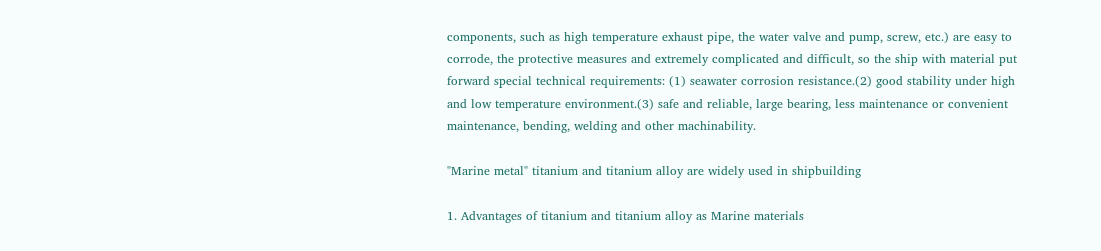components, such as high temperature exhaust pipe, the water valve and pump, screw, etc.) are easy to corrode, the protective measures and extremely complicated and difficult, so the ship with material put forward special technical requirements: (1) seawater corrosion resistance.(2) good stability under high and low temperature environment.(3) safe and reliable, large bearing, less maintenance or convenient maintenance, bending, welding and other machinability.

"Marine metal" titanium and titanium alloy are widely used in shipbuilding

1. Advantages of titanium and titanium alloy as Marine materials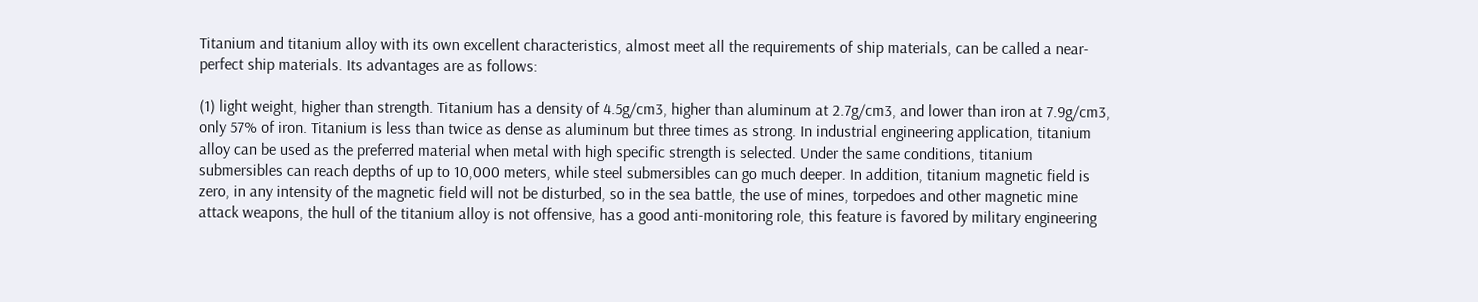Titanium and titanium alloy with its own excellent characteristics, almost meet all the requirements of ship materials, can be called a near-perfect ship materials. Its advantages are as follows:

(1) light weight, higher than strength. Titanium has a density of 4.5g/cm3, higher than aluminum at 2.7g/cm3, and lower than iron at 7.9g/cm3, only 57% of iron. Titanium is less than twice as dense as aluminum but three times as strong. In industrial engineering application, titanium alloy can be used as the preferred material when metal with high specific strength is selected. Under the same conditions, titanium submersibles can reach depths of up to 10,000 meters, while steel submersibles can go much deeper. In addition, titanium magnetic field is zero, in any intensity of the magnetic field will not be disturbed, so in the sea battle, the use of mines, torpedoes and other magnetic mine attack weapons, the hull of the titanium alloy is not offensive, has a good anti-monitoring role, this feature is favored by military engineering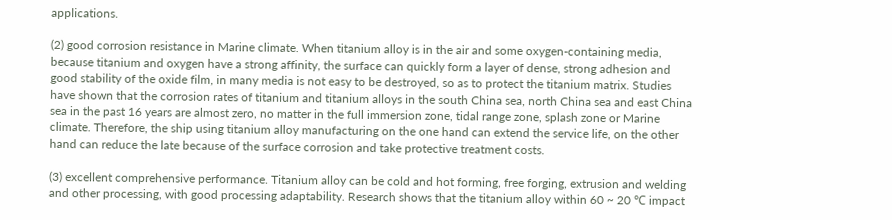applications.

(2) good corrosion resistance in Marine climate. When titanium alloy is in the air and some oxygen-containing media, because titanium and oxygen have a strong affinity, the surface can quickly form a layer of dense, strong adhesion and good stability of the oxide film, in many media is not easy to be destroyed, so as to protect the titanium matrix. Studies have shown that the corrosion rates of titanium and titanium alloys in the south China sea, north China sea and east China sea in the past 16 years are almost zero, no matter in the full immersion zone, tidal range zone, splash zone or Marine climate. Therefore, the ship using titanium alloy manufacturing on the one hand can extend the service life, on the other hand can reduce the late because of the surface corrosion and take protective treatment costs.

(3) excellent comprehensive performance. Titanium alloy can be cold and hot forming, free forging, extrusion and welding and other processing, with good processing adaptability. Research shows that the titanium alloy within 60 ~ 20 ℃ impact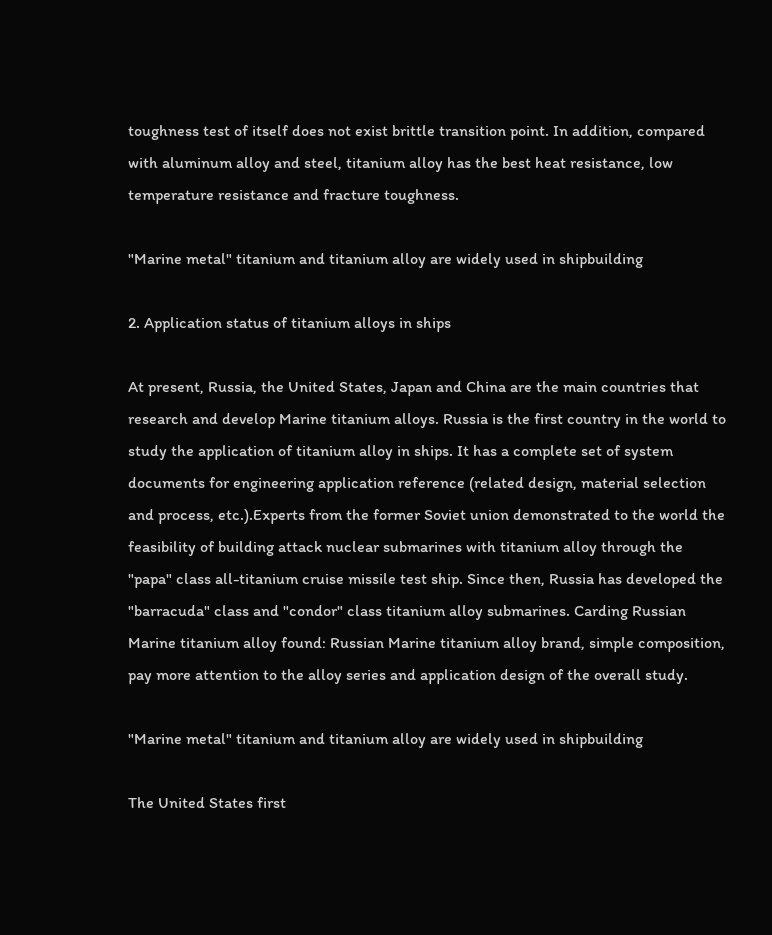toughness test of itself does not exist brittle transition point. In addition, compared with aluminum alloy and steel, titanium alloy has the best heat resistance, low temperature resistance and fracture toughness.

"Marine metal" titanium and titanium alloy are widely used in shipbuilding

2. Application status of titanium alloys in ships

At present, Russia, the United States, Japan and China are the main countries that research and develop Marine titanium alloys. Russia is the first country in the world to study the application of titanium alloy in ships. It has a complete set of system documents for engineering application reference (related design, material selection and process, etc.).Experts from the former Soviet union demonstrated to the world the feasibility of building attack nuclear submarines with titanium alloy through the "papa" class all-titanium cruise missile test ship. Since then, Russia has developed the "barracuda" class and "condor" class titanium alloy submarines. Carding Russian Marine titanium alloy found: Russian Marine titanium alloy brand, simple composition, pay more attention to the alloy series and application design of the overall study.

"Marine metal" titanium and titanium alloy are widely used in shipbuilding

The United States first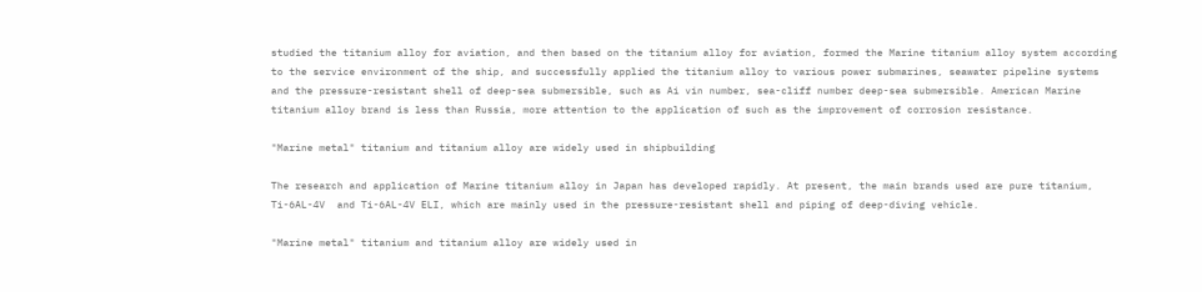studied the titanium alloy for aviation, and then based on the titanium alloy for aviation, formed the Marine titanium alloy system according to the service environment of the ship, and successfully applied the titanium alloy to various power submarines, seawater pipeline systems and the pressure-resistant shell of deep-sea submersible, such as Ai vin number, sea-cliff number deep-sea submersible. American Marine titanium alloy brand is less than Russia, more attention to the application of such as the improvement of corrosion resistance.

"Marine metal" titanium and titanium alloy are widely used in shipbuilding

The research and application of Marine titanium alloy in Japan has developed rapidly. At present, the main brands used are pure titanium,  Ti-6AL-4V  and Ti-6AL-4V ELI, which are mainly used in the pressure-resistant shell and piping of deep-diving vehicle.

"Marine metal" titanium and titanium alloy are widely used in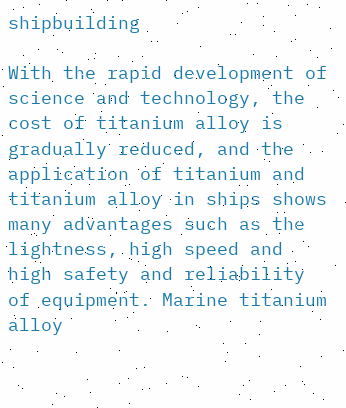shipbuilding

With the rapid development of science and technology, the cost of titanium alloy is gradually reduced, and the application of titanium and titanium alloy in ships shows many advantages such as the lightness, high speed and high safety and reliability of equipment. Marine titanium alloy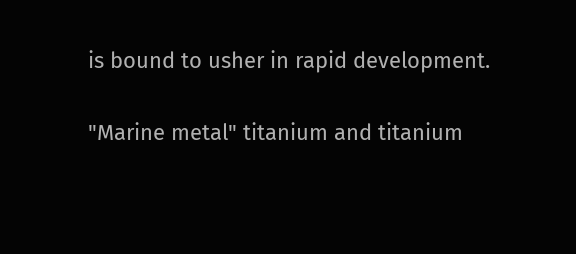is bound to usher in rapid development.

"Marine metal" titanium and titanium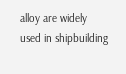alloy are widely used in shipbuilding